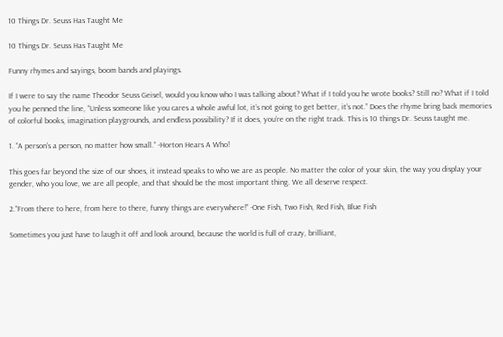10 Things Dr. Seuss Has Taught Me

10 Things Dr. Seuss Has Taught Me

Funny rhymes and sayings, boom bands and playings.

If I were to say the name Theodor Seuss Geisel, would you know who I was talking about? What if I told you he wrote books? Still no? What if I told you he penned the line, “Unless someone like you cares a whole awful lot, it’s not going to get better, it’s not.” Does the rhyme bring back memories of colorful books, imagination playgrounds, and endless possibility? If it does, you’re on the right track. This is 10 things Dr. Seuss taught me.

1. “A person’s a person, no matter how small.” -Horton Hears A Who!

This goes far beyond the size of our shoes, it instead speaks to who we are as people. No matter the color of your skin, the way you display your gender, who you love, we are all people, and that should be the most important thing. We all deserve respect.

2.“From there to here, from here to there, funny things are everywhere!” -One Fish, Two Fish, Red Fish, Blue Fish

Sometimes you just have to laugh it off and look around, because the world is full of crazy, brilliant,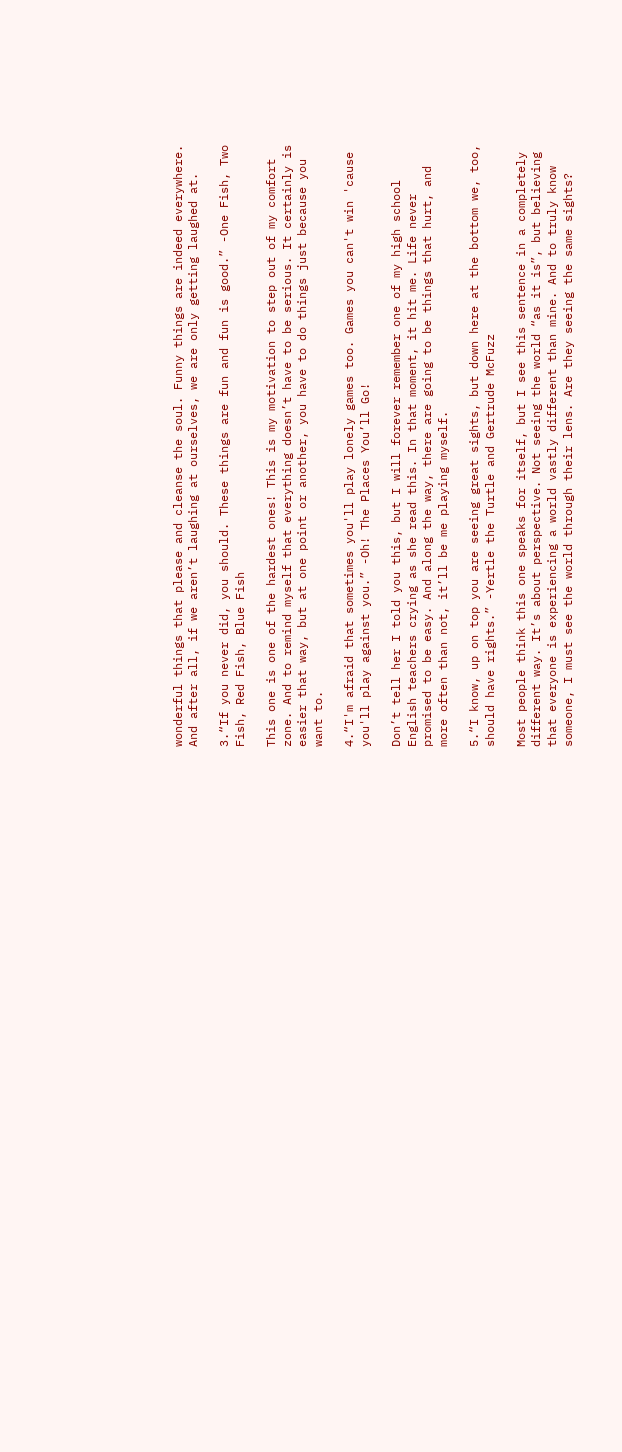wonderful things that please and cleanse the soul. Funny things are indeed everywhere. And after all, if we aren’t laughing at ourselves, we are only getting laughed at.

3.“If you never did, you should. These things are fun and fun is good.” -One Fish, Two Fish, Red Fish, Blue Fish

This one is one of the hardest ones! This is my motivation to step out of my comfort zone. And to remind myself that everything doesn’t have to be serious. It certainly is easier that way, but at one point or another, you have to do things just because you want to.

4.“I'm afraid that sometimes you'll play lonely games too. Games you can't win 'cause you'll play against you.” -Oh! The Places You’ll Go!

Don’t tell her I told you this, but I will forever remember one of my high school English teachers crying as she read this. In that moment, it hit me. Life never promised to be easy. And along the way, there are going to be things that hurt, and more often than not, it’ll be me playing myself.

5.“I know, up on top you are seeing great sights, but down here at the bottom we, too, should have rights.” -Yertle the Turtle and Gertrude McFuzz

Most people think this one speaks for itself, but I see this sentence in a completely different way. It’s about perspective. Not seeing the world “as it is”, but believing that everyone is experiencing a world vastly different than mine. And to truly know someone, I must see the world through their lens. Are they seeing the same sights?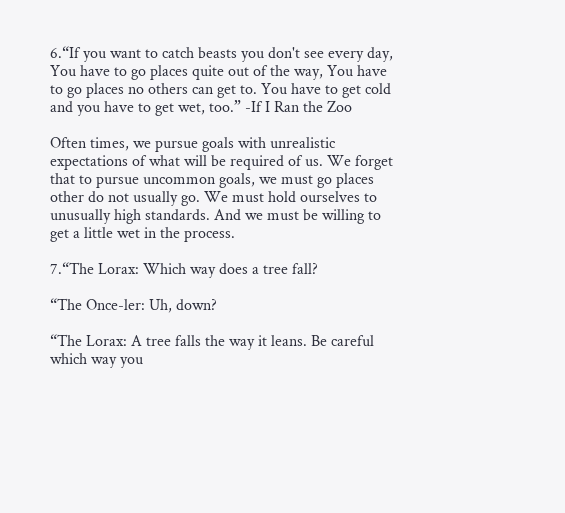6.“If you want to catch beasts you don't see every day, You have to go places quite out of the way, You have to go places no others can get to. You have to get cold and you have to get wet, too.” -If I Ran the Zoo

Often times, we pursue goals with unrealistic expectations of what will be required of us. We forget that to pursue uncommon goals, we must go places other do not usually go. We must hold ourselves to unusually high standards. And we must be willing to get a little wet in the process.

7.“The Lorax: Which way does a tree fall?

“The Once-ler: Uh, down?

“The Lorax: A tree falls the way it leans. Be careful which way you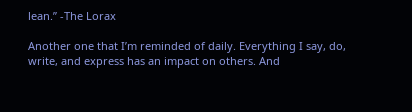lean.” -The Lorax

Another one that I’m reminded of daily. Everything I say, do, write, and express has an impact on others. And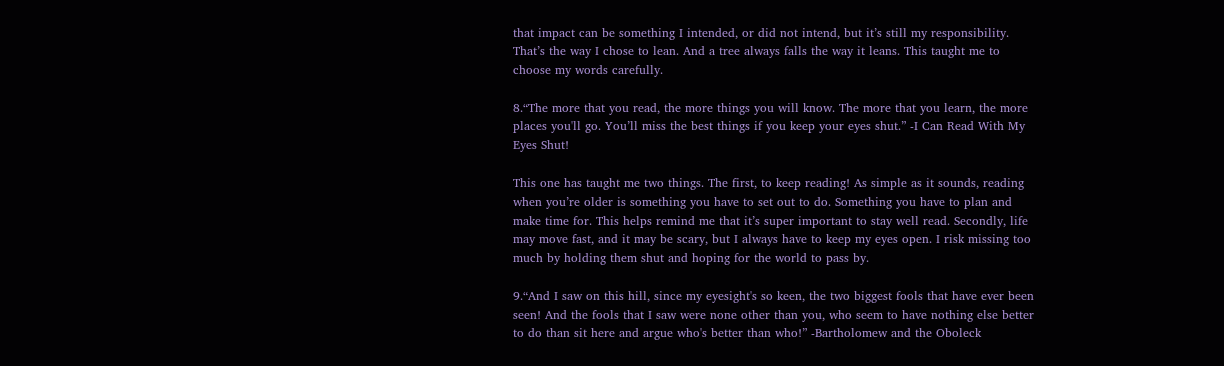that impact can be something I intended, or did not intend, but it’s still my responsibility. That’s the way I chose to lean. And a tree always falls the way it leans. This taught me to choose my words carefully.

8.“The more that you read, the more things you will know. The more that you learn, the more places you'll go. You’ll miss the best things if you keep your eyes shut.” -I Can Read With My Eyes Shut!

This one has taught me two things. The first, to keep reading! As simple as it sounds, reading when you’re older is something you have to set out to do. Something you have to plan and make time for. This helps remind me that it’s super important to stay well read. Secondly, life may move fast, and it may be scary, but I always have to keep my eyes open. I risk missing too much by holding them shut and hoping for the world to pass by.

9.“And I saw on this hill, since my eyesight's so keen, the two biggest fools that have ever been seen! And the fools that I saw were none other than you, who seem to have nothing else better to do than sit here and argue who's better than who!” -Bartholomew and the Oboleck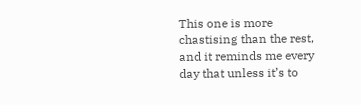This one is more chastising than the rest, and it reminds me every day that unless it’s to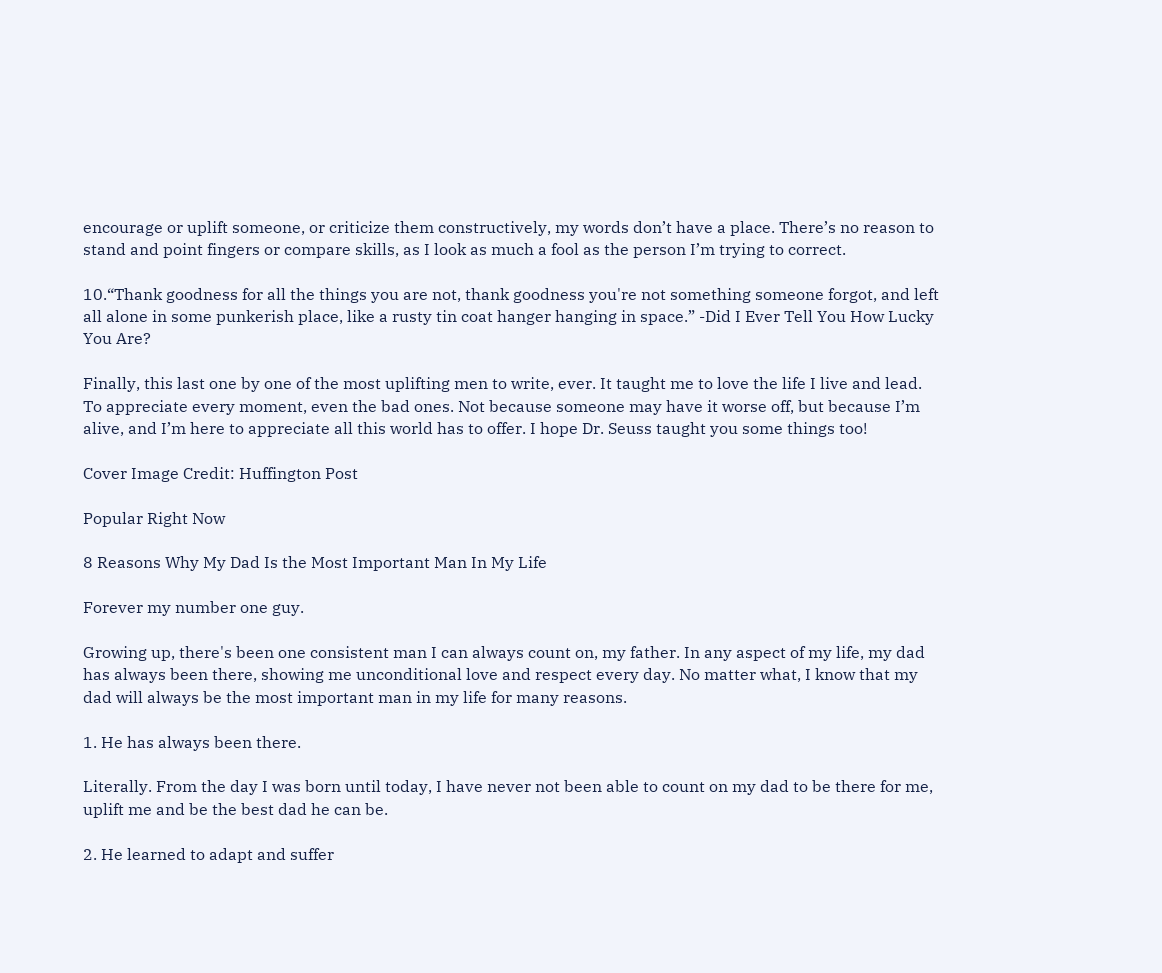encourage or uplift someone, or criticize them constructively, my words don’t have a place. There’s no reason to stand and point fingers or compare skills, as I look as much a fool as the person I’m trying to correct.

10.“Thank goodness for all the things you are not, thank goodness you're not something someone forgot, and left all alone in some punkerish place, like a rusty tin coat hanger hanging in space.” -Did I Ever Tell You How Lucky You Are?

Finally, this last one by one of the most uplifting men to write, ever. It taught me to love the life I live and lead. To appreciate every moment, even the bad ones. Not because someone may have it worse off, but because I’m alive, and I’m here to appreciate all this world has to offer. I hope Dr. Seuss taught you some things too!

Cover Image Credit: Huffington Post

Popular Right Now

8 Reasons Why My Dad Is the Most Important Man In My Life

Forever my number one guy.

Growing up, there's been one consistent man I can always count on, my father. In any aspect of my life, my dad has always been there, showing me unconditional love and respect every day. No matter what, I know that my dad will always be the most important man in my life for many reasons.

1. He has always been there.

Literally. From the day I was born until today, I have never not been able to count on my dad to be there for me, uplift me and be the best dad he can be.

2. He learned to adapt and suffer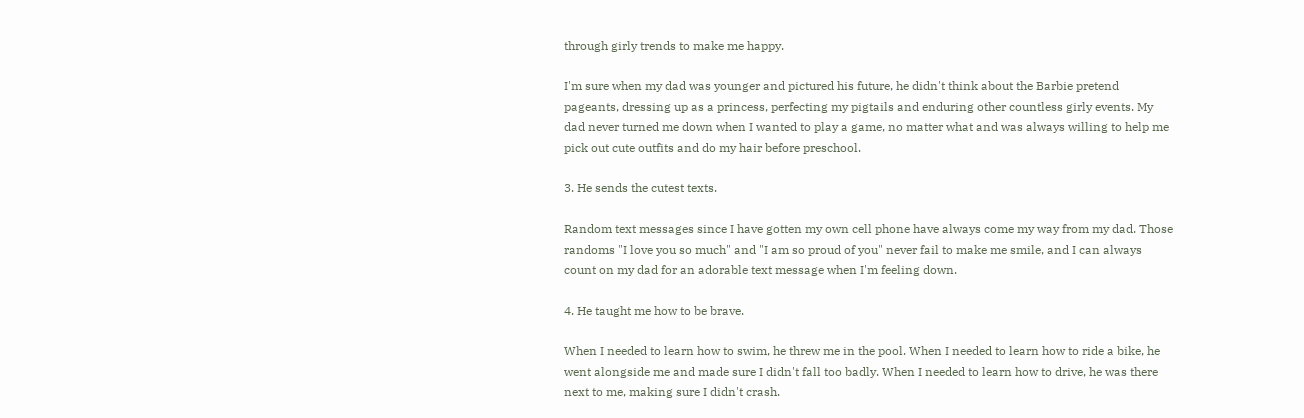through girly trends to make me happy.

I'm sure when my dad was younger and pictured his future, he didn't think about the Barbie pretend pageants, dressing up as a princess, perfecting my pigtails and enduring other countless girly events. My dad never turned me down when I wanted to play a game, no matter what and was always willing to help me pick out cute outfits and do my hair before preschool.

3. He sends the cutest texts.

Random text messages since I have gotten my own cell phone have always come my way from my dad. Those randoms "I love you so much" and "I am so proud of you" never fail to make me smile, and I can always count on my dad for an adorable text message when I'm feeling down.

4. He taught me how to be brave.

When I needed to learn how to swim, he threw me in the pool. When I needed to learn how to ride a bike, he went alongside me and made sure I didn't fall too badly. When I needed to learn how to drive, he was there next to me, making sure I didn't crash.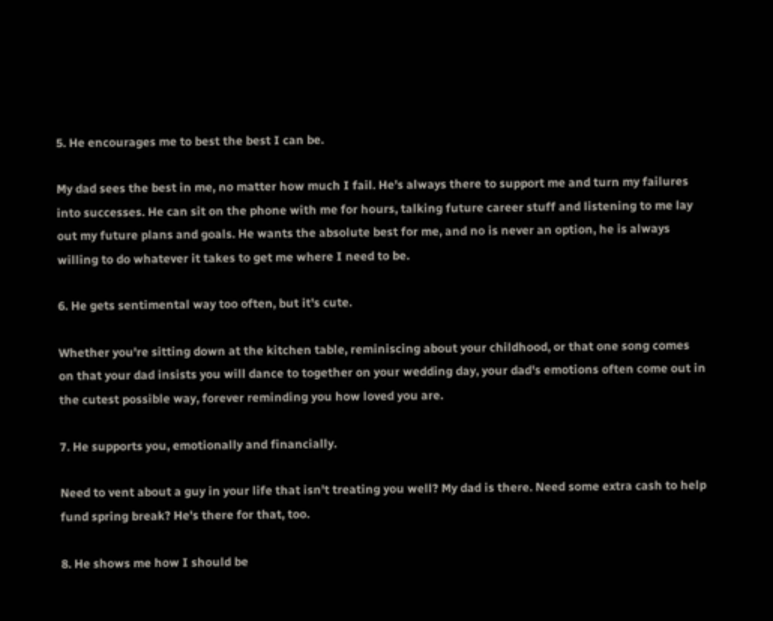5. He encourages me to best the best I can be.

My dad sees the best in me, no matter how much I fail. He's always there to support me and turn my failures into successes. He can sit on the phone with me for hours, talking future career stuff and listening to me lay out my future plans and goals. He wants the absolute best for me, and no is never an option, he is always willing to do whatever it takes to get me where I need to be.

6. He gets sentimental way too often, but it's cute.

Whether you're sitting down at the kitchen table, reminiscing about your childhood, or that one song comes on that your dad insists you will dance to together on your wedding day, your dad's emotions often come out in the cutest possible way, forever reminding you how loved you are.

7. He supports you, emotionally and financially.

Need to vent about a guy in your life that isn't treating you well? My dad is there. Need some extra cash to help fund spring break? He's there for that, too.

8. He shows me how I should be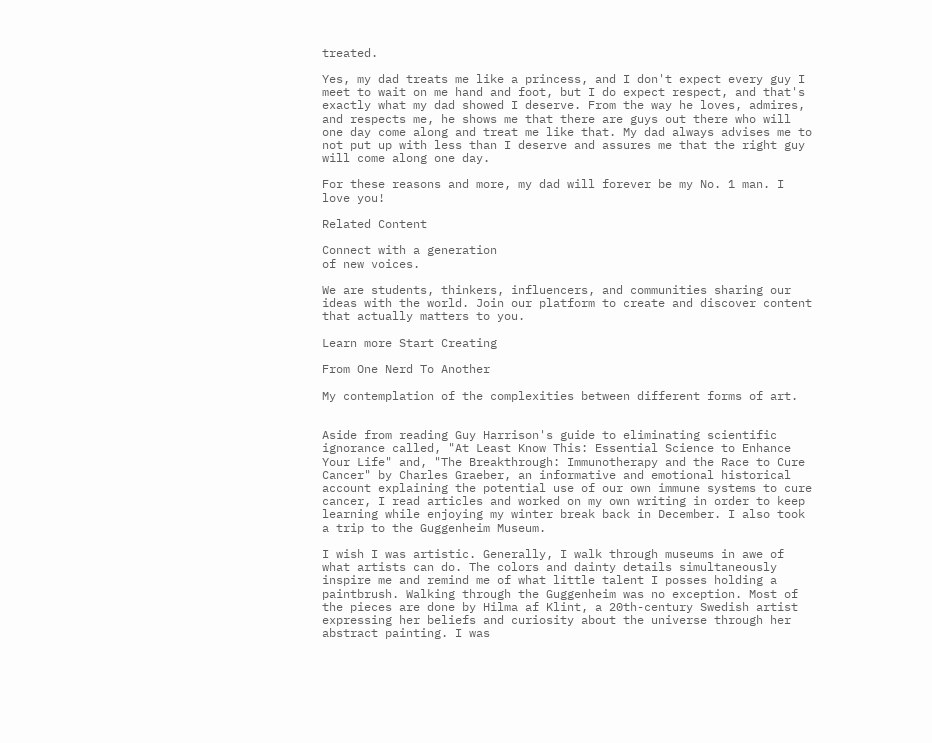treated.

Yes, my dad treats me like a princess, and I don't expect every guy I meet to wait on me hand and foot, but I do expect respect, and that's exactly what my dad showed I deserve. From the way he loves, admires, and respects me, he shows me that there are guys out there who will one day come along and treat me like that. My dad always advises me to not put up with less than I deserve and assures me that the right guy will come along one day.

For these reasons and more, my dad will forever be my No. 1 man. I love you!

Related Content

Connect with a generation
of new voices.

We are students, thinkers, influencers, and communities sharing our ideas with the world. Join our platform to create and discover content that actually matters to you.

Learn more Start Creating

From One Nerd To Another

My contemplation of the complexities between different forms of art.


Aside from reading Guy Harrison's guide to eliminating scientific ignorance called, "At Least Know This: Essential Science to Enhance Your Life" and, "The Breakthrough: Immunotherapy and the Race to Cure Cancer" by Charles Graeber, an informative and emotional historical account explaining the potential use of our own immune systems to cure cancer, I read articles and worked on my own writing in order to keep learning while enjoying my winter break back in December. I also took a trip to the Guggenheim Museum.

I wish I was artistic. Generally, I walk through museums in awe of what artists can do. The colors and dainty details simultaneously inspire me and remind me of what little talent I posses holding a paintbrush. Walking through the Guggenheim was no exception. Most of the pieces are done by Hilma af Klint, a 20th-century Swedish artist expressing her beliefs and curiosity about the universe through her abstract painting. I was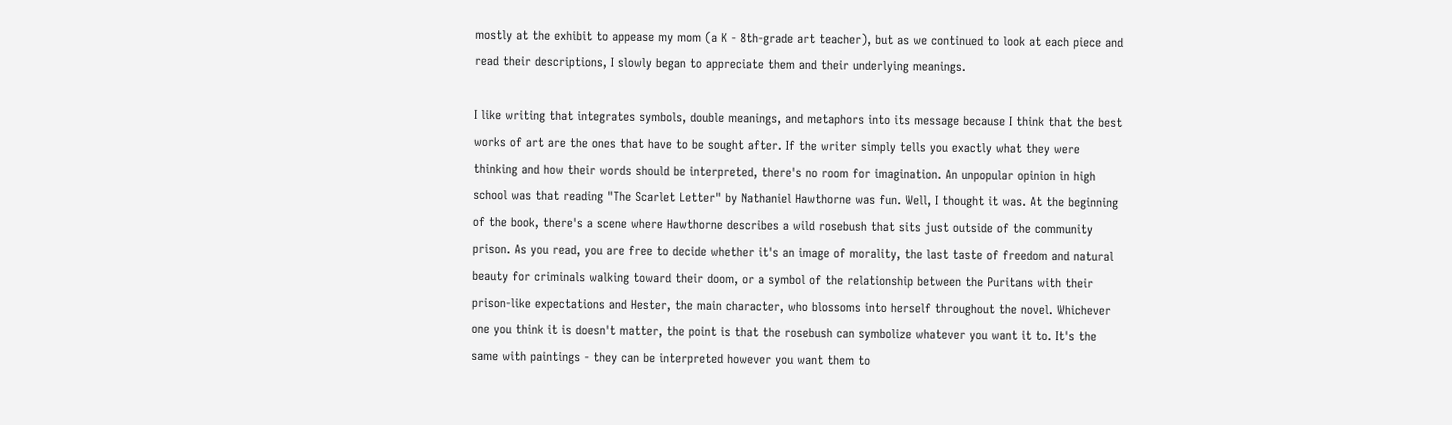mostly at the exhibit to appease my mom (a K - 8th-grade art teacher), but as we continued to look at each piece and read their descriptions, I slowly began to appreciate them and their underlying meanings.

I like writing that integrates symbols, double meanings, and metaphors into its message because I think that the best works of art are the ones that have to be sought after. If the writer simply tells you exactly what they were thinking and how their words should be interpreted, there's no room for imagination. An unpopular opinion in high school was that reading "The Scarlet Letter" by Nathaniel Hawthorne was fun. Well, I thought it was. At the beginning of the book, there's a scene where Hawthorne describes a wild rosebush that sits just outside of the community prison. As you read, you are free to decide whether it's an image of morality, the last taste of freedom and natural beauty for criminals walking toward their doom, or a symbol of the relationship between the Puritans with their prison-like expectations and Hester, the main character, who blossoms into herself throughout the novel. Whichever one you think it is doesn't matter, the point is that the rosebush can symbolize whatever you want it to. It's the same with paintings - they can be interpreted however you want them to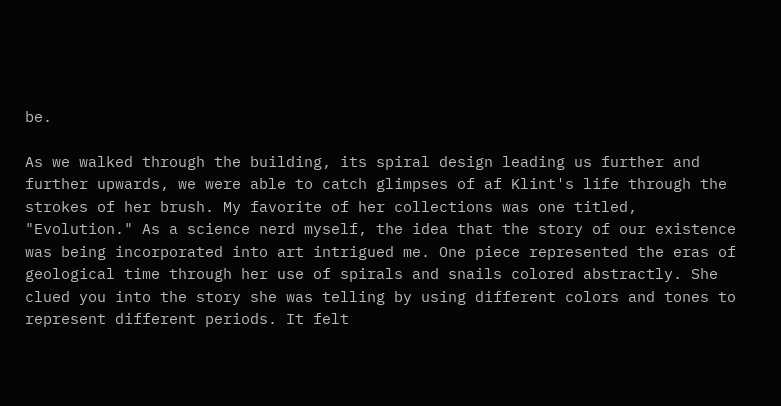be.

As we walked through the building, its spiral design leading us further and further upwards, we were able to catch glimpses of af Klint's life through the strokes of her brush. My favorite of her collections was one titled, "Evolution." As a science nerd myself, the idea that the story of our existence was being incorporated into art intrigued me. One piece represented the eras of geological time through her use of spirals and snails colored abstractly. She clued you into the story she was telling by using different colors and tones to represent different periods. It felt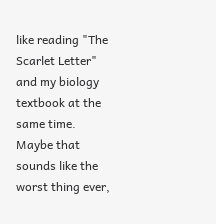like reading "The Scarlet Letter" and my biology textbook at the same time. Maybe that sounds like the worst thing ever,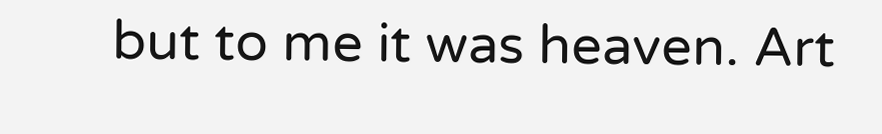but to me it was heaven. Art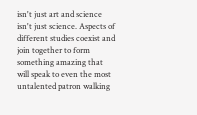isn't just art and science isn't just science. Aspects of different studies coexist and join together to form something amazing that will speak to even the most untalented patron walking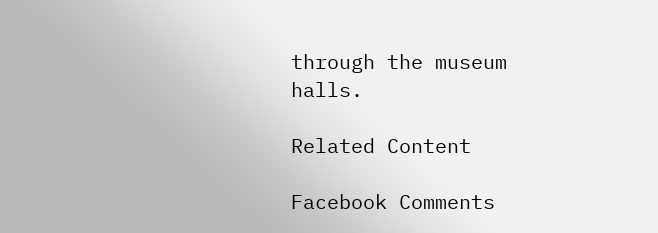through the museum halls.

Related Content

Facebook Comments